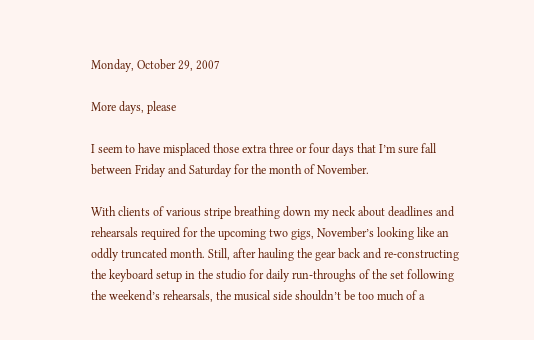Monday, October 29, 2007

More days, please

I seem to have misplaced those extra three or four days that I’m sure fall between Friday and Saturday for the month of November.

With clients of various stripe breathing down my neck about deadlines and rehearsals required for the upcoming two gigs, November’s looking like an oddly truncated month. Still, after hauling the gear back and re-constructing the keyboard setup in the studio for daily run-throughs of the set following the weekend’s rehearsals, the musical side shouldn’t be too much of a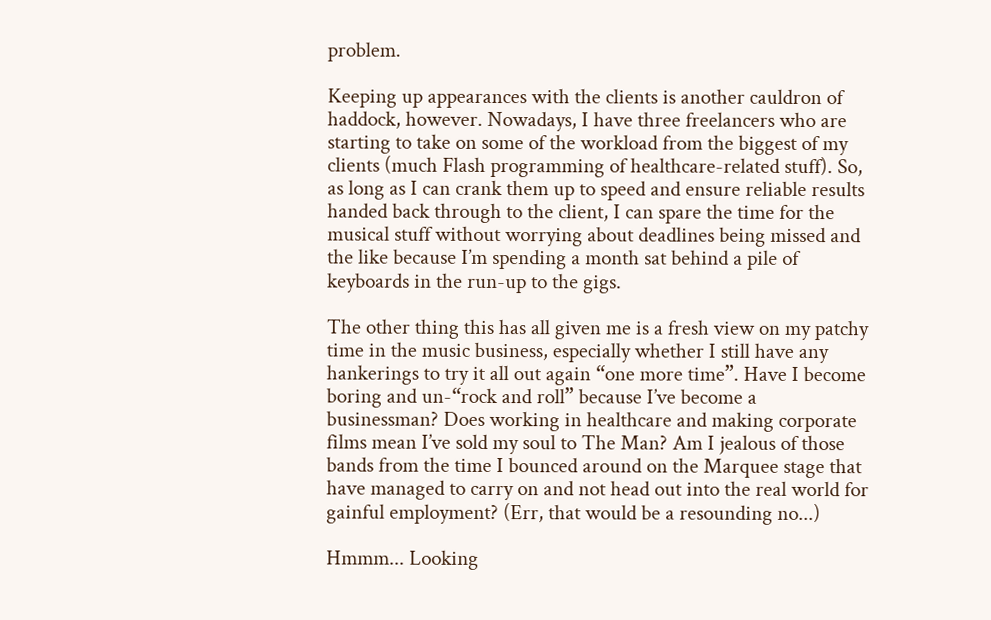problem.

Keeping up appearances with the clients is another cauldron of haddock, however. Nowadays, I have three freelancers who are starting to take on some of the workload from the biggest of my clients (much Flash programming of healthcare-related stuff). So, as long as I can crank them up to speed and ensure reliable results handed back through to the client, I can spare the time for the musical stuff without worrying about deadlines being missed and the like because I’m spending a month sat behind a pile of keyboards in the run-up to the gigs.

The other thing this has all given me is a fresh view on my patchy time in the music business, especially whether I still have any hankerings to try it all out again “one more time”. Have I become boring and un-“rock and roll” because I’ve become a businessman? Does working in healthcare and making corporate films mean I’ve sold my soul to The Man? Am I jealous of those bands from the time I bounced around on the Marquee stage that have managed to carry on and not head out into the real world for gainful employment? (Err, that would be a resounding no...)

Hmmm... Looking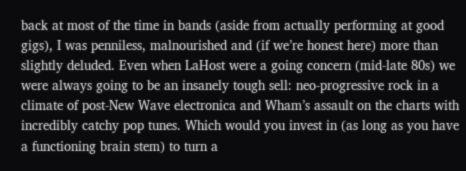back at most of the time in bands (aside from actually performing at good gigs), I was penniless, malnourished and (if we’re honest here) more than slightly deluded. Even when LaHost were a going concern (mid-late 80s) we were always going to be an insanely tough sell: neo-progressive rock in a climate of post-New Wave electronica and Wham’s assault on the charts with incredibly catchy pop tunes. Which would you invest in (as long as you have a functioning brain stem) to turn a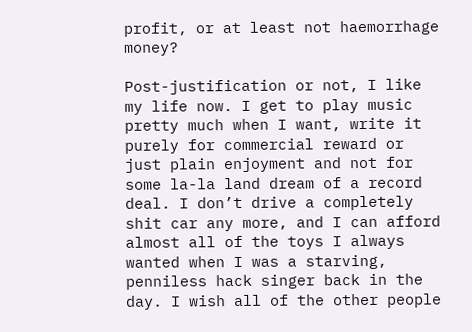profit, or at least not haemorrhage money?

Post-justification or not, I like my life now. I get to play music pretty much when I want, write it purely for commercial reward or just plain enjoyment and not for some la-la land dream of a record deal. I don’t drive a completely shit car any more, and I can afford almost all of the toys I always wanted when I was a starving, penniless hack singer back in the day. I wish all of the other people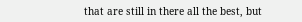that are still in there all the best, but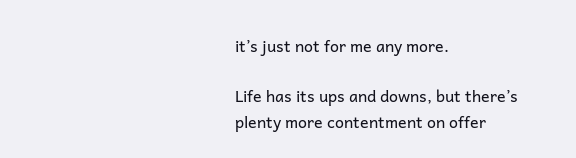it’s just not for me any more.

Life has its ups and downs, but there’s plenty more contentment on offer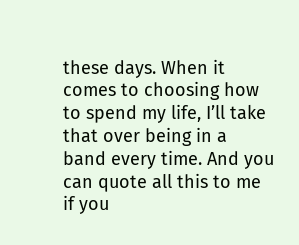these days. When it comes to choosing how to spend my life, I’ll take that over being in a band every time. And you can quote all this to me if you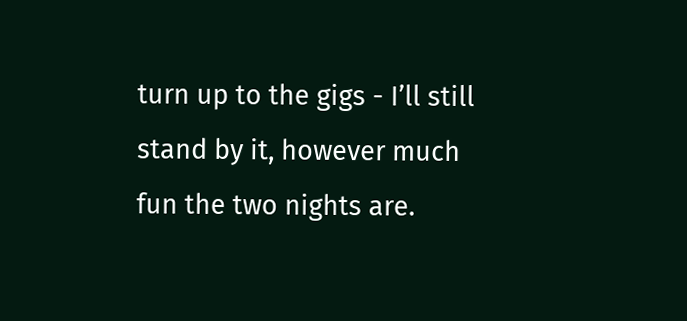turn up to the gigs - I’ll still stand by it, however much fun the two nights are.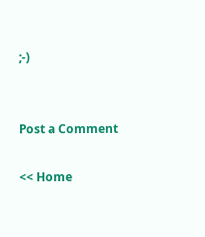;-)


Post a Comment

<< Home